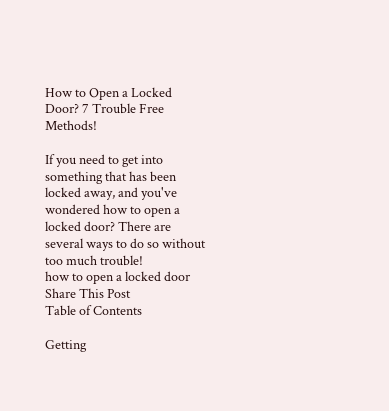How to Open a Locked Door? 7 Trouble Free Methods!

If you need to get into something that has been locked away, and you've wondered how to open a locked door? There are several ways to do so without too much trouble!
how to open a locked door
Share This Post
Table of Contents

Getting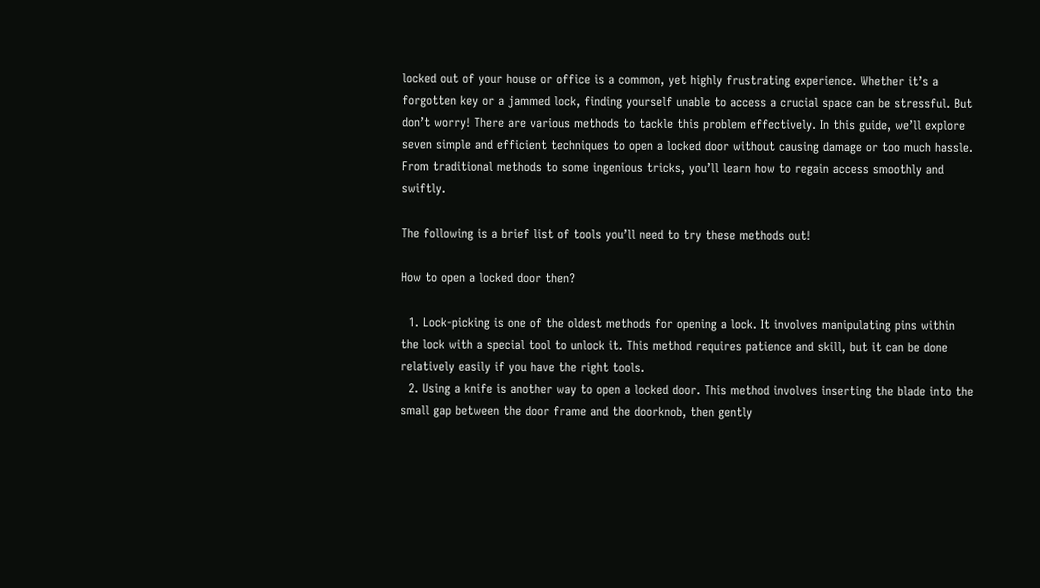locked out of your house or office is a common, yet highly frustrating experience. Whether it’s a forgotten key or a jammed lock, finding yourself unable to access a crucial space can be stressful. But don’t worry! There are various methods to tackle this problem effectively. In this guide, we’ll explore seven simple and efficient techniques to open a locked door without causing damage or too much hassle. From traditional methods to some ingenious tricks, you’ll learn how to regain access smoothly and swiftly.

The following is a brief list of tools you’ll need to try these methods out!

How to open a locked door then?

  1. Lock-picking is one of the oldest methods for opening a lock. It involves manipulating pins within the lock with a special tool to unlock it. This method requires patience and skill, but it can be done relatively easily if you have the right tools.
  2. Using a knife is another way to open a locked door. This method involves inserting the blade into the small gap between the door frame and the doorknob, then gently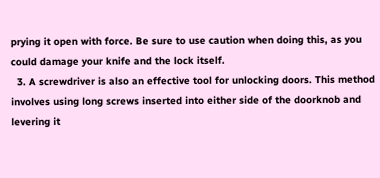prying it open with force. Be sure to use caution when doing this, as you could damage your knife and the lock itself.
  3. A screwdriver is also an effective tool for unlocking doors. This method involves using long screws inserted into either side of the doorknob and levering it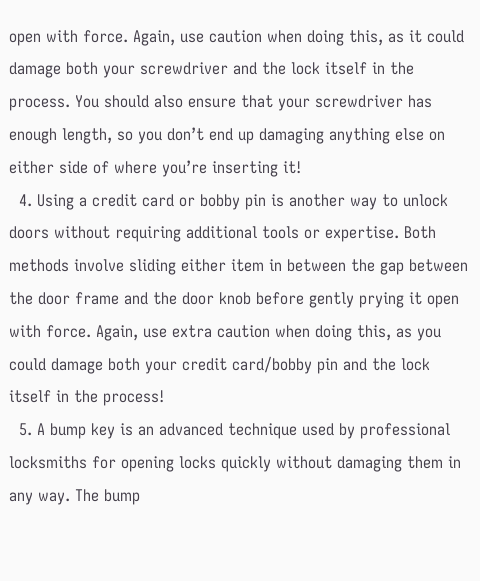open with force. Again, use caution when doing this, as it could damage both your screwdriver and the lock itself in the process. You should also ensure that your screwdriver has enough length, so you don’t end up damaging anything else on either side of where you’re inserting it!
  4. Using a credit card or bobby pin is another way to unlock doors without requiring additional tools or expertise. Both methods involve sliding either item in between the gap between the door frame and the door knob before gently prying it open with force. Again, use extra caution when doing this, as you could damage both your credit card/bobby pin and the lock itself in the process!
  5. A bump key is an advanced technique used by professional locksmiths for opening locks quickly without damaging them in any way. The bump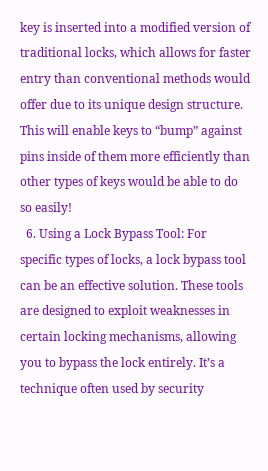key is inserted into a modified version of traditional locks, which allows for faster entry than conventional methods would offer due to its unique design structure. This will enable keys to “bump” against pins inside of them more efficiently than other types of keys would be able to do so easily!
  6. Using a Lock Bypass Tool: For specific types of locks, a lock bypass tool can be an effective solution. These tools are designed to exploit weaknesses in certain locking mechanisms, allowing you to bypass the lock entirely. It’s a technique often used by security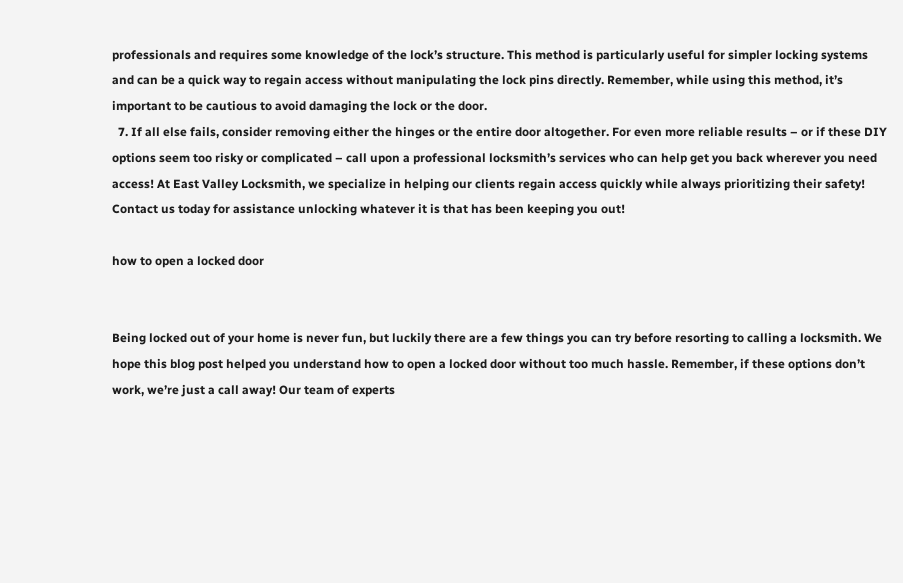professionals and requires some knowledge of the lock’s structure. This method is particularly useful for simpler locking systems and can be a quick way to regain access without manipulating the lock pins directly. Remember, while using this method, it’s important to be cautious to avoid damaging the lock or the door.
  7. If all else fails, consider removing either the hinges or the entire door altogether. For even more reliable results – or if these DIY options seem too risky or complicated – call upon a professional locksmith’s services who can help get you back wherever you need access! At East Valley Locksmith, we specialize in helping our clients regain access quickly while always prioritizing their safety! Contact us today for assistance unlocking whatever it is that has been keeping you out!

how to open a locked door


Being locked out of your home is never fun, but luckily there are a few things you can try before resorting to calling a locksmith. We hope this blog post helped you understand how to open a locked door without too much hassle. Remember, if these options don’t work, we’re just a call away! Our team of experts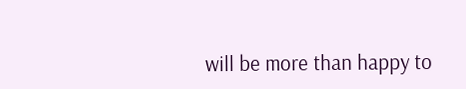will be more than happy to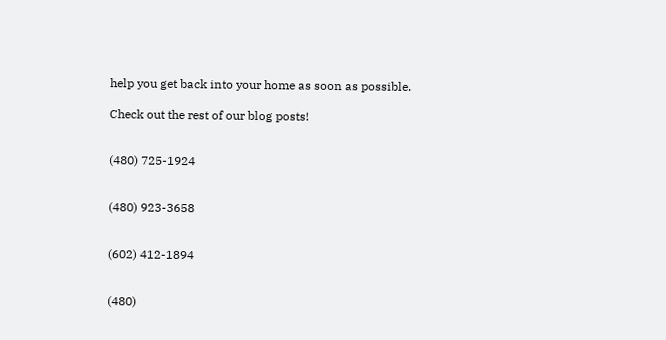help you get back into your home as soon as possible.

Check out the rest of our blog posts!


(480) 725-1924


(480) 923-3658


(602) 412-1894


(480)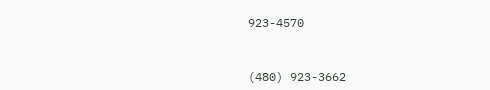923-4570


(480) 923-3662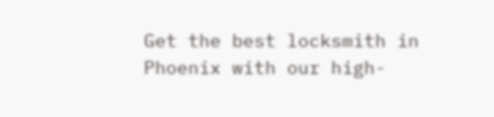Get the best locksmith in Phoenix with our high-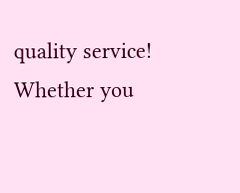quality service! Whether you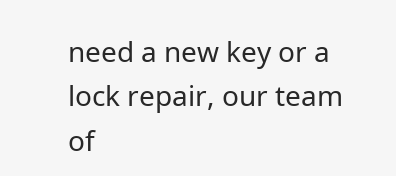need a new key or a lock repair, our team of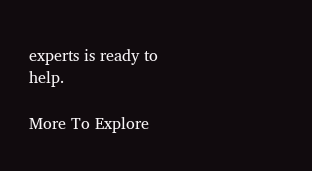experts is ready to help.

More To Explore